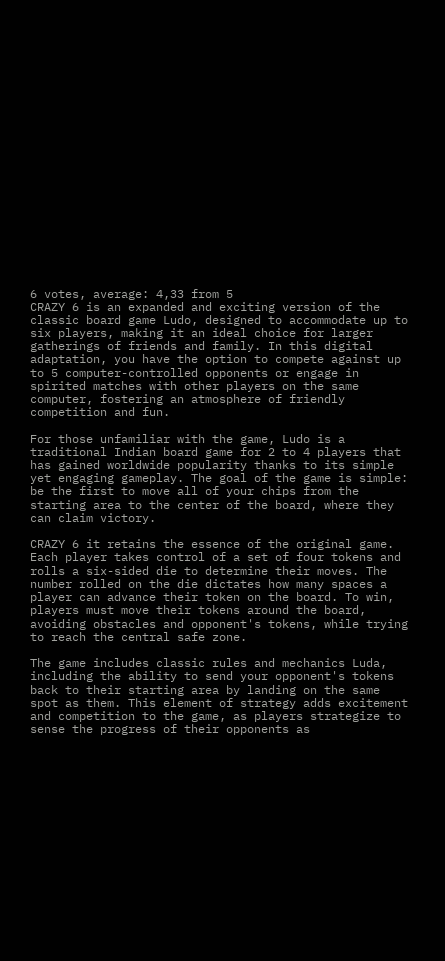6 votes, average: 4,33 from 5
CRAZY 6 is an expanded and exciting version of the classic board game Ludo, designed to accommodate up to six players, making it an ideal choice for larger gatherings of friends and family. In this digital adaptation, you have the option to compete against up to 5 computer-controlled opponents or engage in spirited matches with other players on the same computer, fostering an atmosphere of friendly competition and fun.

For those unfamiliar with the game, Ludo is a traditional Indian board game for 2 to 4 players that has gained worldwide popularity thanks to its simple yet engaging gameplay. The goal of the game is simple: be the first to move all of your chips from the starting area to the center of the board, where they can claim victory.

CRAZY 6 it retains the essence of the original game. Each player takes control of a set of four tokens and rolls a six-sided die to determine their moves. The number rolled on the die dictates how many spaces a player can advance their token on the board. To win, players must move their tokens around the board, avoiding obstacles and opponent's tokens, while trying to reach the central safe zone.

The game includes classic rules and mechanics Luda, including the ability to send your opponent's tokens back to their starting area by landing on the same spot as them. This element of strategy adds excitement and competition to the game, as players strategize to sense the progress of their opponents as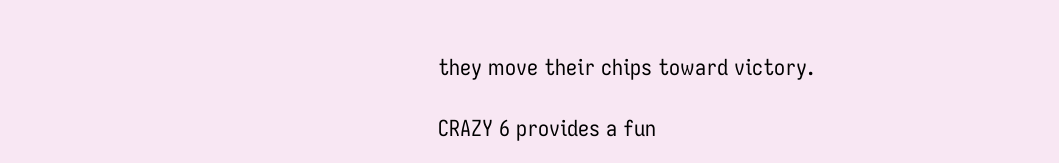they move their chips toward victory.

CRAZY 6 provides a fun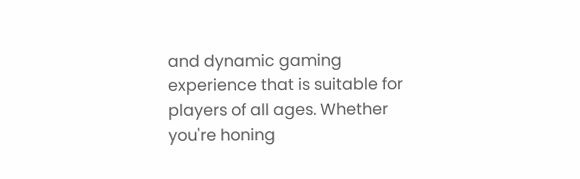and dynamic gaming experience that is suitable for players of all ages. Whether you're honing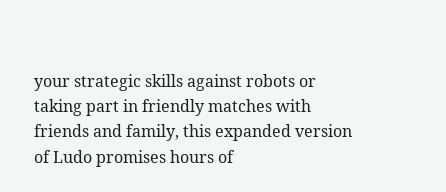your strategic skills against robots or taking part in friendly matches with friends and family, this expanded version of Ludo promises hours of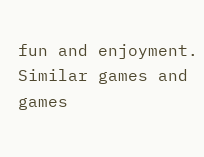fun and enjoyment.
Similar games and games